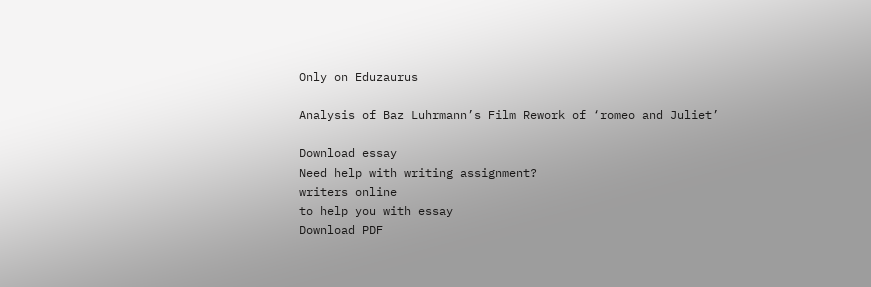Only on Eduzaurus

Analysis of Baz Luhrmann’s Film Rework of ‘romeo and Juliet’

Download essay
Need help with writing assignment?
writers online
to help you with essay
Download PDF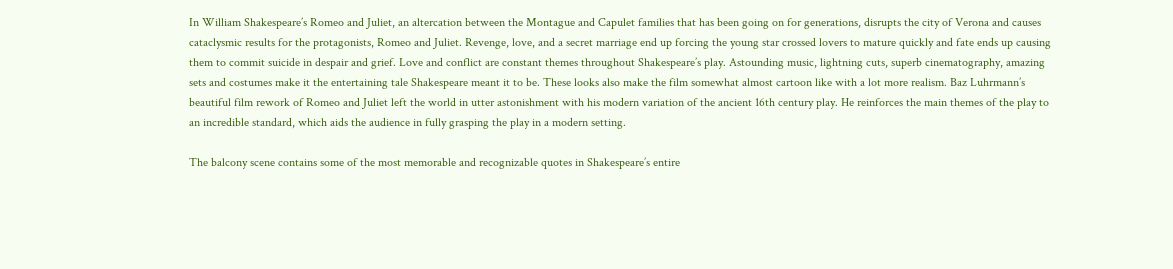In William Shakespeare’s Romeo and Juliet, an altercation between the Montague and Capulet families that has been going on for generations, disrupts the city of Verona and causes cataclysmic results for the protagonists, Romeo and Juliet. Revenge, love, and a secret marriage end up forcing the young star crossed lovers to mature quickly and fate ends up causing them to commit suicide in despair and grief. Love and conflict are constant themes throughout Shakespeare’s play. Astounding music, lightning cuts, superb cinematography, amazing sets and costumes make it the entertaining tale Shakespeare meant it to be. These looks also make the film somewhat almost cartoon like with a lot more realism. Baz Luhrmann’s beautiful film rework of Romeo and Juliet left the world in utter astonishment with his modern variation of the ancient 16th century play. He reinforces the main themes of the play to an incredible standard, which aids the audience in fully grasping the play in a modern setting.

The balcony scene contains some of the most memorable and recognizable quotes in Shakespeare’s entire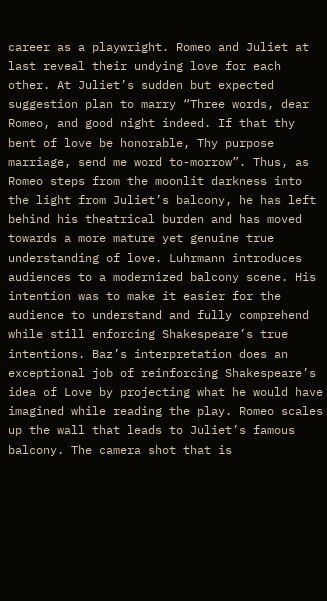career as a playwright. Romeo and Juliet at last reveal their undying love for each other. At Juliet’s sudden but expected suggestion plan to marry “Three words, dear Romeo, and good night indeed. If that thy bent of love be honorable, Thy purpose marriage, send me word to-morrow”. Thus, as Romeo steps from the moonlit darkness into the light from Juliet’s balcony, he has left behind his theatrical burden and has moved towards a more mature yet genuine true understanding of love. Luhrmann introduces audiences to a modernized balcony scene. His intention was to make it easier for the audience to understand and fully comprehend while still enforcing Shakespeare’s true intentions. Baz’s interpretation does an exceptional job of reinforcing Shakespeare’s idea of Love by projecting what he would have imagined while reading the play. Romeo scales up the wall that leads to Juliet’s famous balcony. The camera shot that is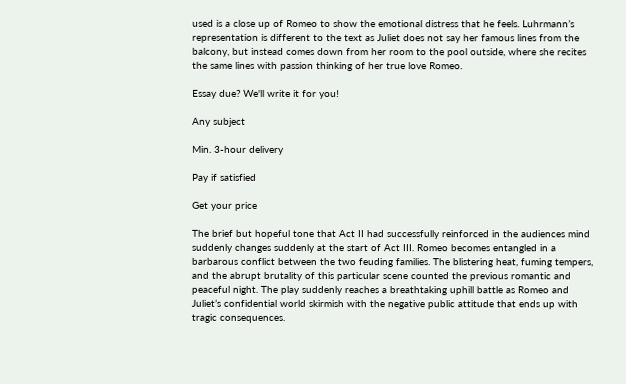used is a close up of Romeo to show the emotional distress that he feels. Luhrmann’s representation is different to the text as Juliet does not say her famous lines from the balcony, but instead comes down from her room to the pool outside, where she recites the same lines with passion thinking of her true love Romeo.

Essay due? We'll write it for you!

Any subject

Min. 3-hour delivery

Pay if satisfied

Get your price

The brief but hopeful tone that Act II had successfully reinforced in the audiences mind suddenly changes suddenly at the start of Act III. Romeo becomes entangled in a barbarous conflict between the two feuding families. The blistering heat, fuming tempers, and the abrupt brutality of this particular scene counted the previous romantic and peaceful night. The play suddenly reaches a breathtaking uphill battle as Romeo and Juliet’s confidential world skirmish with the negative public attitude that ends up with tragic consequences.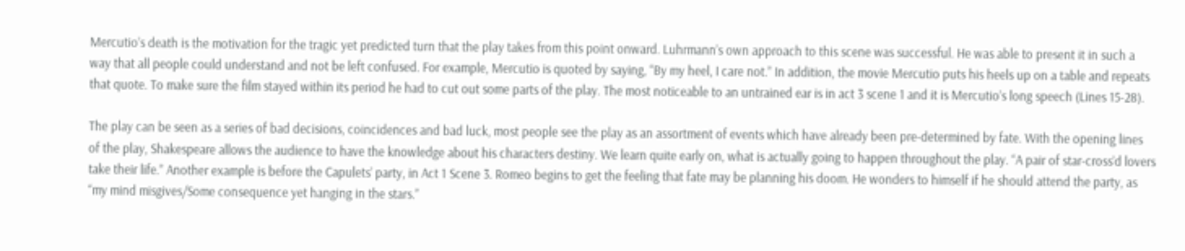Mercutio’s death is the motivation for the tragic yet predicted turn that the play takes from this point onward. Luhrmann’s own approach to this scene was successful. He was able to present it in such a way that all people could understand and not be left confused. For example, Mercutio is quoted by saying, “By my heel, I care not.” In addition, the movie Mercutio puts his heels up on a table and repeats that quote. To make sure the film stayed within its period he had to cut out some parts of the play. The most noticeable to an untrained ear is in act 3 scene 1 and it is Mercutio’s long speech (Lines 15-28).

The play can be seen as a series of bad decisions, coincidences and bad luck, most people see the play as an assortment of events which have already been pre-determined by fate. With the opening lines of the play, Shakespeare allows the audience to have the knowledge about his characters destiny. We learn quite early on, what is actually going to happen throughout the play. “A pair of star-cross’d lovers take their life.” Another example is before the Capulets’ party, in Act 1 Scene 3. Romeo begins to get the feeling that fate may be planning his doom. He wonders to himself if he should attend the party, as “my mind misgives/Some consequence yet hanging in the stars.”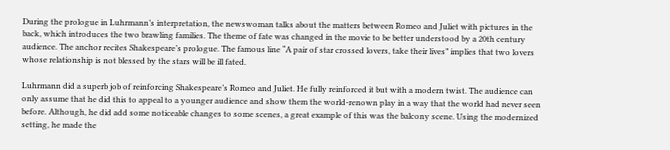During the prologue in Luhrmann’s interpretation, the newswoman talks about the matters between Romeo and Juliet with pictures in the back, which introduces the two brawling families. The theme of fate was changed in the movie to be better understood by a 20th century audience. The anchor recites Shakespeare’s prologue. The famous line “A pair of star crossed lovers, take their lives” implies that two lovers whose relationship is not blessed by the stars will be ill fated.

Luhrmann did a superb job of reinforcing Shakespeare’s Romeo and Juliet. He fully reinforced it but with a modern twist. The audience can only assume that he did this to appeal to a younger audience and show them the world-renown play in a way that the world had never seen before. Although, he did add some noticeable changes to some scenes, a great example of this was the balcony scene. Using the modernized setting, he made the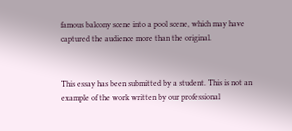famous balcony scene into a pool scene, which may have captured the audience more than the original.


This essay has been submitted by a student. This is not an example of the work written by our professional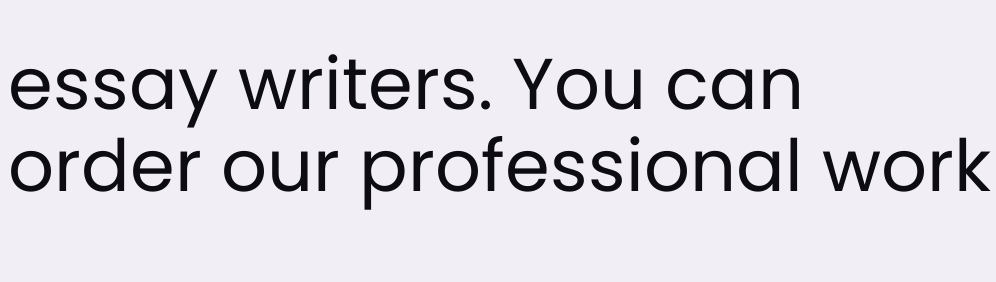essay writers. You can order our professional work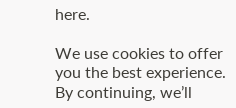here.

We use cookies to offer you the best experience. By continuing, we’ll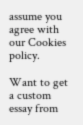assume you agree with our Cookies policy.

Want to get a custom essay from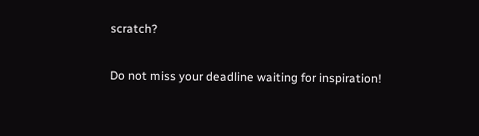scratch?

Do not miss your deadline waiting for inspiration!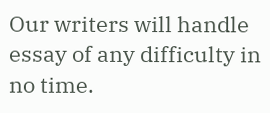Our writers will handle essay of any difficulty in no time.